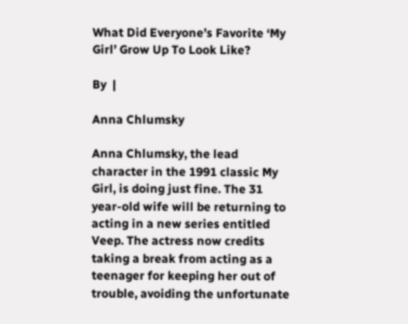What Did Everyone’s Favorite ‘My Girl’ Grow Up To Look Like?

By  |

Anna Chlumsky

Anna Chlumsky, the lead character in the 1991 classic My Girl, is doing just fine. The 31 year-old wife will be returning to acting in a new series entitled Veep. The actress now credits taking a break from acting as a teenager for keeping her out of trouble, avoiding the unfortunate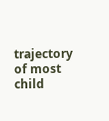trajectory of most child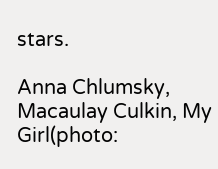stars.

Anna Chlumsky, Macaulay Culkin, My Girl(photo: